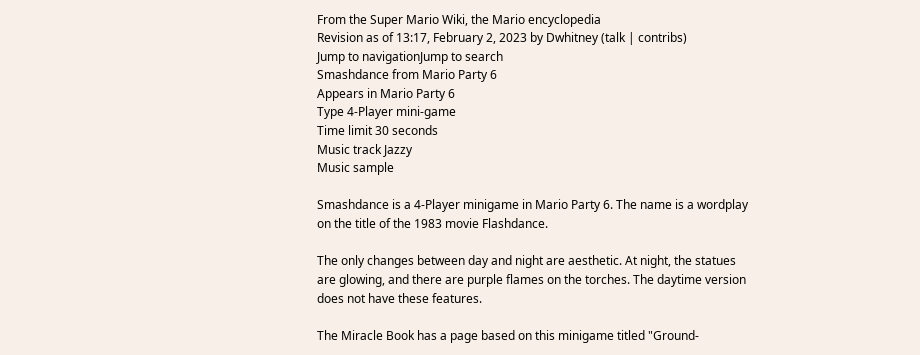From the Super Mario Wiki, the Mario encyclopedia
Revision as of 13:17, February 2, 2023 by Dwhitney (talk | contribs)
Jump to navigationJump to search
Smashdance from Mario Party 6
Appears in Mario Party 6
Type 4-Player mini-game
Time limit 30 seconds
Music track Jazzy
Music sample

Smashdance is a 4-Player minigame in Mario Party 6. The name is a wordplay on the title of the 1983 movie Flashdance.

The only changes between day and night are aesthetic. At night, the statues are glowing, and there are purple flames on the torches. The daytime version does not have these features.

The Miracle Book has a page based on this minigame titled "Ground-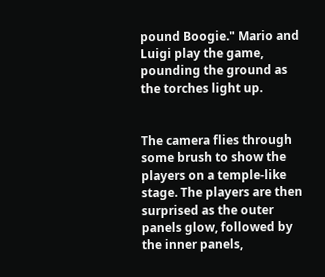pound Boogie." Mario and Luigi play the game, pounding the ground as the torches light up.


The camera flies through some brush to show the players on a temple-like stage. The players are then surprised as the outer panels glow, followed by the inner panels,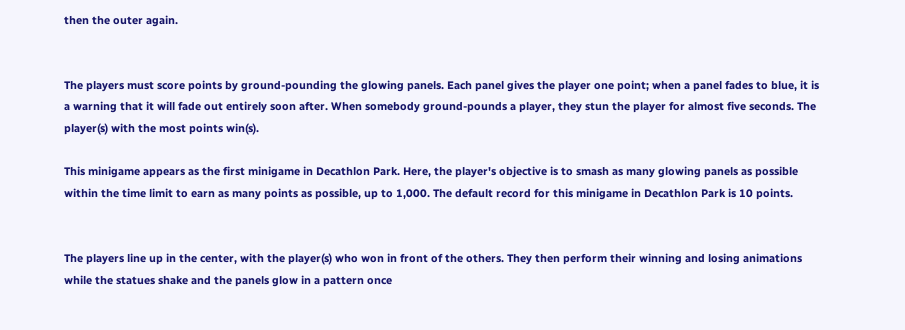then the outer again.


The players must score points by ground-pounding the glowing panels. Each panel gives the player one point; when a panel fades to blue, it is a warning that it will fade out entirely soon after. When somebody ground-pounds a player, they stun the player for almost five seconds. The player(s) with the most points win(s).

This minigame appears as the first minigame in Decathlon Park. Here, the player's objective is to smash as many glowing panels as possible within the time limit to earn as many points as possible, up to 1,000. The default record for this minigame in Decathlon Park is 10 points.


The players line up in the center, with the player(s) who won in front of the others. They then perform their winning and losing animations while the statues shake and the panels glow in a pattern once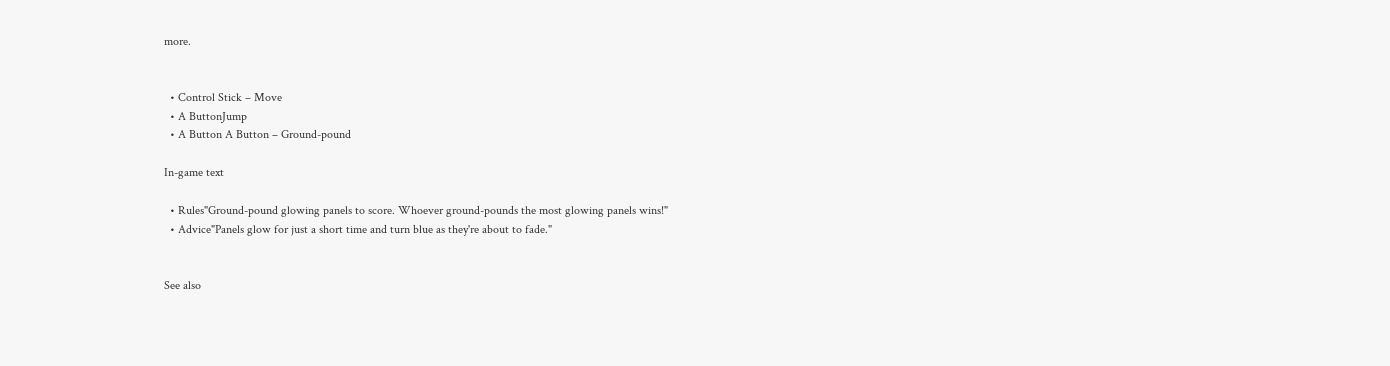more.


  • Control Stick – Move
  • A ButtonJump
  • A Button A Button – Ground-pound

In-game text

  • Rules"Ground-pound glowing panels to score. Whoever ground-pounds the most glowing panels wins!"
  • Advice"Panels glow for just a short time and turn blue as they're about to fade."


See also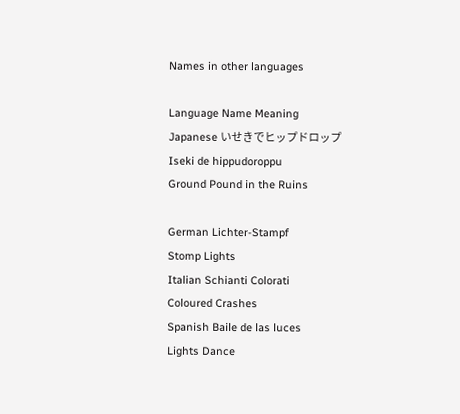Names in other languages

Language Name Meaning
Japanese いせきでヒップドロップ
Iseki de hippudoroppu
Ground Pound in the Ruins

German Lichter-Stampf
Stomp Lights
Italian Schianti Colorati
Coloured Crashes
Spanish Baile de las luces
Lights Dance